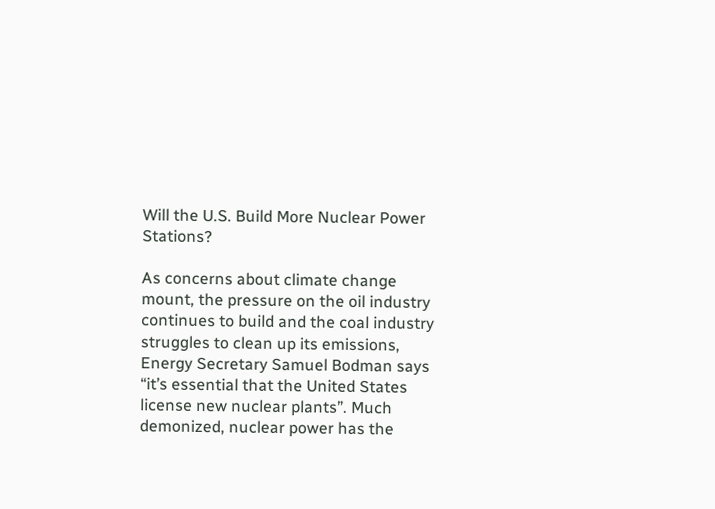Will the U.S. Build More Nuclear Power Stations?

As concerns about climate change mount, the pressure on the oil industry continues to build and the coal industry struggles to clean up its emissions, Energy Secretary Samuel Bodman says “it’s essential that the United States license new nuclear plants”. Much demonized, nuclear power has the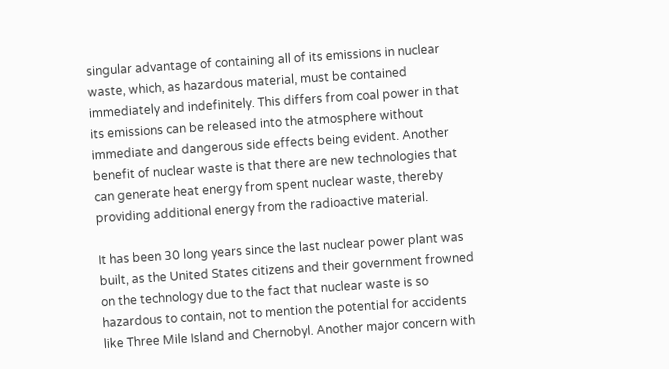singular advantage of containing all of its emissions in nuclear waste, which, as hazardous material, must be contained immediately and indefinitely. This differs from coal power in that its emissions can be released into the atmosphere without immediate and dangerous side effects being evident. Another benefit of nuclear waste is that there are new technologies that can generate heat energy from spent nuclear waste, thereby providing additional energy from the radioactive material.

It has been 30 long years since the last nuclear power plant was built, as the United States citizens and their government frowned on the technology due to the fact that nuclear waste is so hazardous to contain, not to mention the potential for accidents like Three Mile Island and Chernobyl. Another major concern with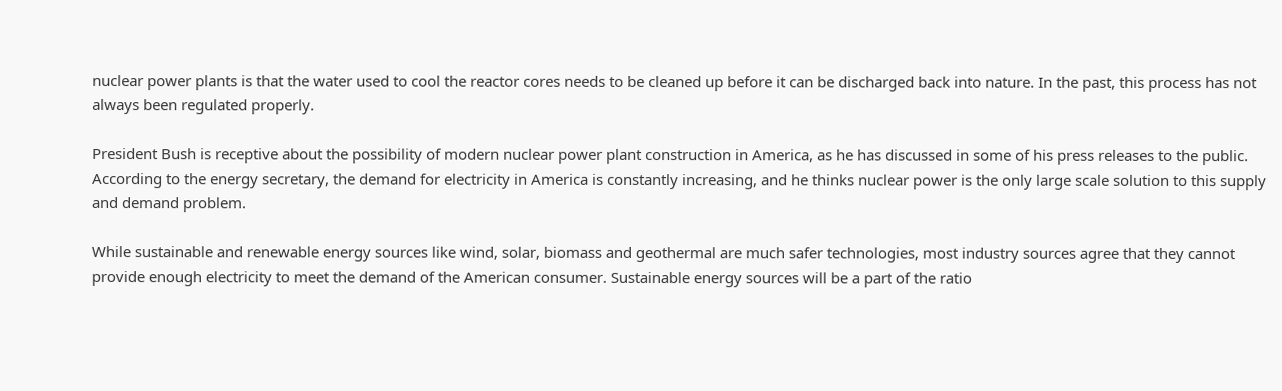nuclear power plants is that the water used to cool the reactor cores needs to be cleaned up before it can be discharged back into nature. In the past, this process has not always been regulated properly.

President Bush is receptive about the possibility of modern nuclear power plant construction in America, as he has discussed in some of his press releases to the public. According to the energy secretary, the demand for electricity in America is constantly increasing, and he thinks nuclear power is the only large scale solution to this supply and demand problem.

While sustainable and renewable energy sources like wind, solar, biomass and geothermal are much safer technologies, most industry sources agree that they cannot provide enough electricity to meet the demand of the American consumer. Sustainable energy sources will be a part of the ratio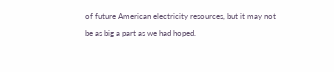of future American electricity resources, but it may not be as big a part as we had hoped.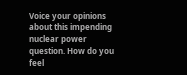Voice your opinions about this impending nuclear power question. How do you feel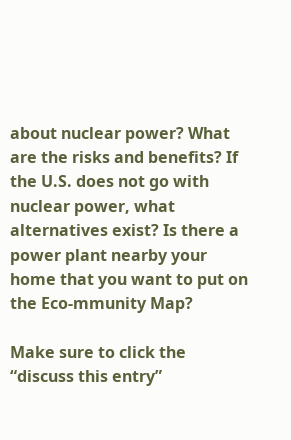about nuclear power? What are the risks and benefits? If the U.S. does not go with nuclear power, what alternatives exist? Is there a power plant nearby your home that you want to put on the Eco-mmunity Map?

Make sure to click the “discuss this entry”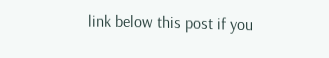link below this post if you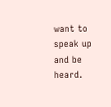want to speak up and be heard.